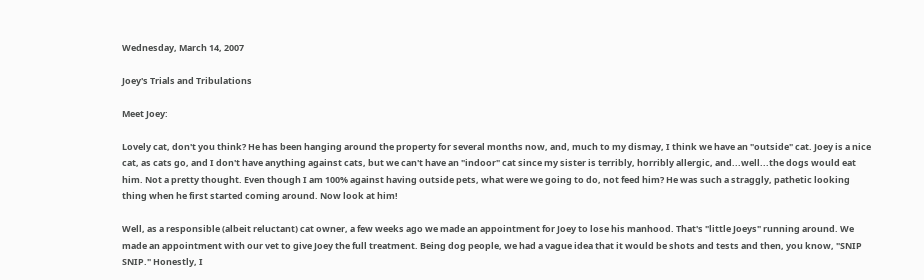Wednesday, March 14, 2007

Joey's Trials and Tribulations

Meet Joey:

Lovely cat, don't you think? He has been hanging around the property for several months now, and, much to my dismay, I think we have an "outside" cat. Joey is a nice cat, as cats go, and I don't have anything against cats, but we can't have an "indoor" cat since my sister is terribly, horribly allergic, and...well...the dogs would eat him. Not a pretty thought. Even though I am 100% against having outside pets, what were we going to do, not feed him? He was such a straggly, pathetic looking thing when he first started coming around. Now look at him!

Well, as a responsible (albeit reluctant) cat owner, a few weeks ago we made an appointment for Joey to lose his manhood. That's "little Joeys" running around. We made an appointment with our vet to give Joey the full treatment. Being dog people, we had a vague idea that it would be shots and tests and then, you know, "SNIP SNIP." Honestly, I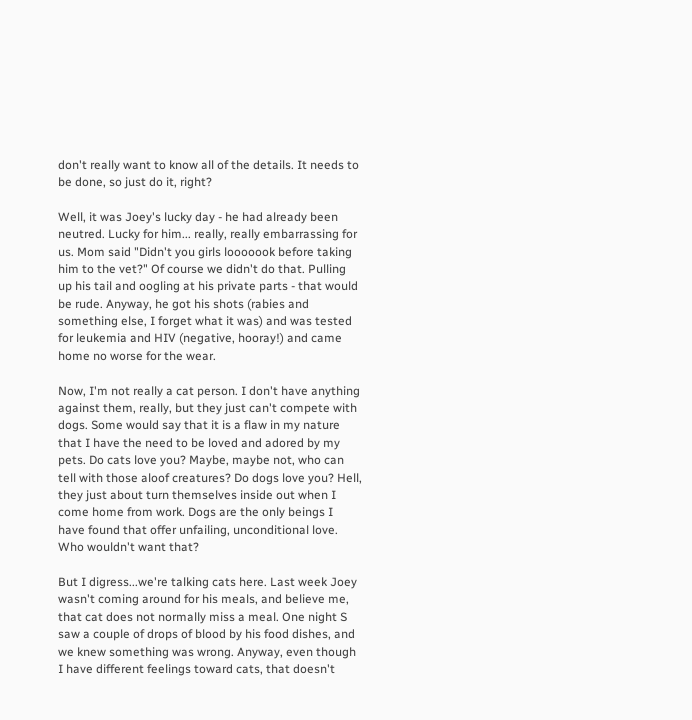don't really want to know all of the details. It needs to be done, so just do it, right?

Well, it was Joey's lucky day - he had already been neutred. Lucky for him... really, really embarrassing for us. Mom said "Didn't you girls looooook before taking him to the vet?" Of course we didn't do that. Pulling up his tail and oogling at his private parts - that would be rude. Anyway, he got his shots (rabies and something else, I forget what it was) and was tested for leukemia and HIV (negative, hooray!) and came home no worse for the wear.

Now, I'm not really a cat person. I don't have anything against them, really, but they just can't compete with dogs. Some would say that it is a flaw in my nature that I have the need to be loved and adored by my pets. Do cats love you? Maybe, maybe not, who can tell with those aloof creatures? Do dogs love you? Hell, they just about turn themselves inside out when I come home from work. Dogs are the only beings I have found that offer unfailing, unconditional love. Who wouldn't want that?

But I digress...we're talking cats here. Last week Joey wasn't coming around for his meals, and believe me, that cat does not normally miss a meal. One night S saw a couple of drops of blood by his food dishes, and we knew something was wrong. Anyway, even though I have different feelings toward cats, that doesn't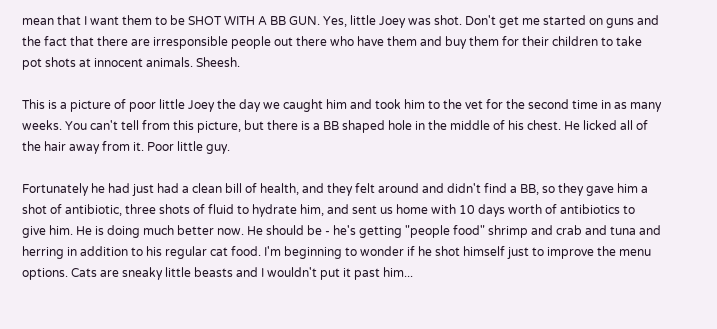mean that I want them to be SHOT WITH A BB GUN. Yes, little Joey was shot. Don't get me started on guns and the fact that there are irresponsible people out there who have them and buy them for their children to take pot shots at innocent animals. Sheesh.

This is a picture of poor little Joey the day we caught him and took him to the vet for the second time in as many weeks. You can't tell from this picture, but there is a BB shaped hole in the middle of his chest. He licked all of the hair away from it. Poor little guy.

Fortunately he had just had a clean bill of health, and they felt around and didn't find a BB, so they gave him a shot of antibiotic, three shots of fluid to hydrate him, and sent us home with 10 days worth of antibiotics to give him. He is doing much better now. He should be - he's getting "people food" shrimp and crab and tuna and herring in addition to his regular cat food. I'm beginning to wonder if he shot himself just to improve the menu options. Cats are sneaky little beasts and I wouldn't put it past him...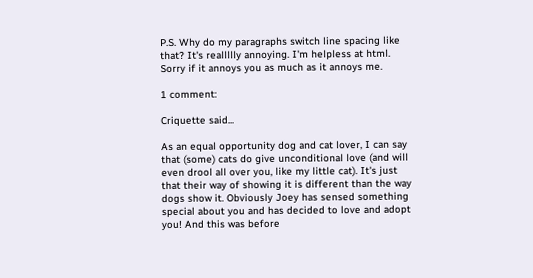P.S. Why do my paragraphs switch line spacing like that? It's reallllly annoying. I'm helpless at html. Sorry if it annoys you as much as it annoys me.

1 comment:

Criquette said...

As an equal opportunity dog and cat lover, I can say that (some) cats do give unconditional love (and will even drool all over you, like my little cat). It's just that their way of showing it is different than the way dogs show it. Obviously Joey has sensed something special about you and has decided to love and adopt you! And this was before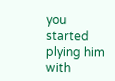you started plying him with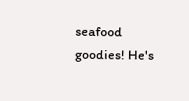seafood goodies! He's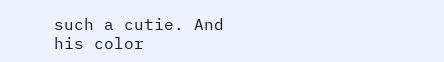such a cutie. And his color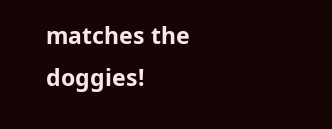matches the doggies!